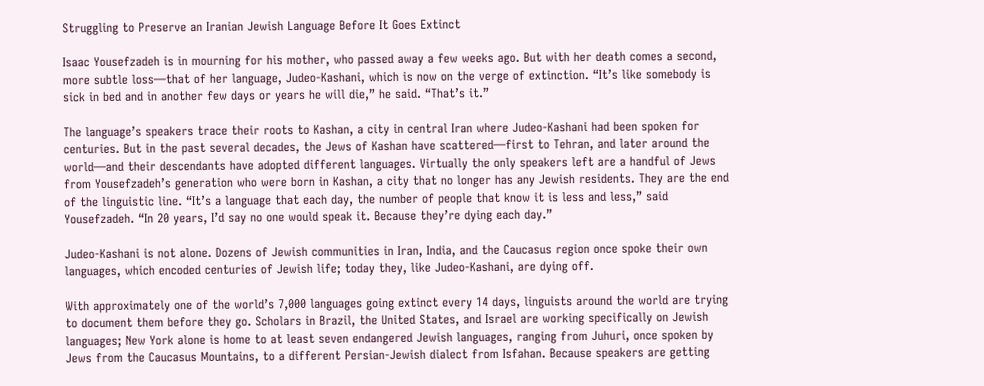Struggling to Preserve an Iranian Jewish Language Before It Goes Extinct

Isaac Yousefzadeh is in mourning for his mother, who passed away a few weeks ago. But with her death comes a second, more subtle loss—that of her language, Judeo-Kashani, which is now on the verge of extinction. “It’s like somebody is sick in bed and in another few days or years he will die,” he said. “That’s it.”

The language’s speakers trace their roots to Kashan, a city in central Iran where Judeo-Kashani had been spoken for centuries. But in the past several decades, the Jews of Kashan have scattered—first to Tehran, and later around the world—and their descendants have adopted different languages. Virtually the only speakers left are a handful of Jews from Yousefzadeh’s generation who were born in Kashan, a city that no longer has any Jewish residents. They are the end of the linguistic line. “It’s a language that each day, the number of people that know it is less and less,” said Yousefzadeh. “In 20 years, I’d say no one would speak it. Because they’re dying each day.”

Judeo-Kashani is not alone. Dozens of Jewish communities in Iran, India, and the Caucasus region once spoke their own languages, which encoded centuries of Jewish life; today they, like Judeo-Kashani, are dying off.

With approximately one of the world’s 7,000 languages going extinct every 14 days, linguists around the world are trying to document them before they go. Scholars in Brazil, the United States, and Israel are working specifically on Jewish languages; New York alone is home to at least seven endangered Jewish languages, ranging from Juhuri, once spoken by Jews from the Caucasus Mountains, to a different Persian-Jewish dialect from Isfahan. Because speakers are getting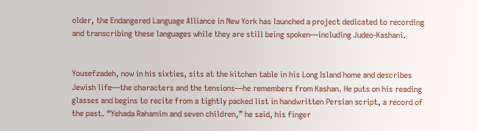older, the Endangered Language Alliance in New York has launched a project dedicated to recording and transcribing these languages while they are still being spoken—including Judeo-Kashani.


Yousefzadeh, now in his sixties, sits at the kitchen table in his Long Island home and describes Jewish life—the characters and the tensions—he remembers from Kashan. He puts on his reading glasses and begins to recite from a tightly packed list in handwritten Persian script, a record of the past. “Yehada Rahamim and seven children,” he said, his finger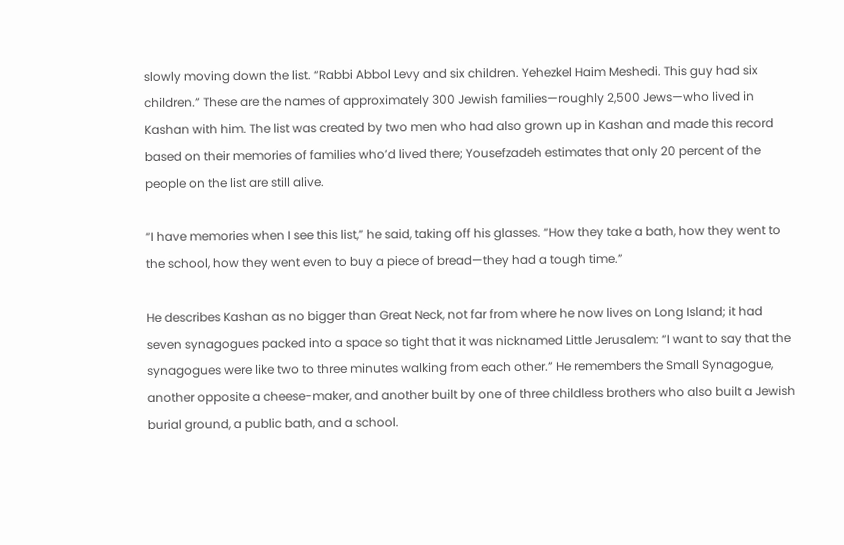slowly moving down the list. “Rabbi Abbol Levy and six children. Yehezkel Haim Meshedi. This guy had six children.” These are the names of approximately 300 Jewish families—roughly 2,500 Jews—who lived in Kashan with him. The list was created by two men who had also grown up in Kashan and made this record based on their memories of families who’d lived there; Yousefzadeh estimates that only 20 percent of the people on the list are still alive.

“I have memories when I see this list,” he said, taking off his glasses. “How they take a bath, how they went to the school, how they went even to buy a piece of bread—they had a tough time.”

He describes Kashan as no bigger than Great Neck, not far from where he now lives on Long Island; it had seven synagogues packed into a space so tight that it was nicknamed Little Jerusalem: “I want to say that the synagogues were like two to three minutes walking from each other.” He remembers the Small Synagogue, another opposite a cheese-maker, and another built by one of three childless brothers who also built a Jewish burial ground, a public bath, and a school.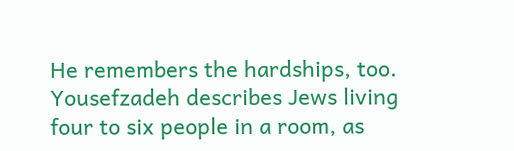He remembers the hardships, too. Yousefzadeh describes Jews living four to six people in a room, as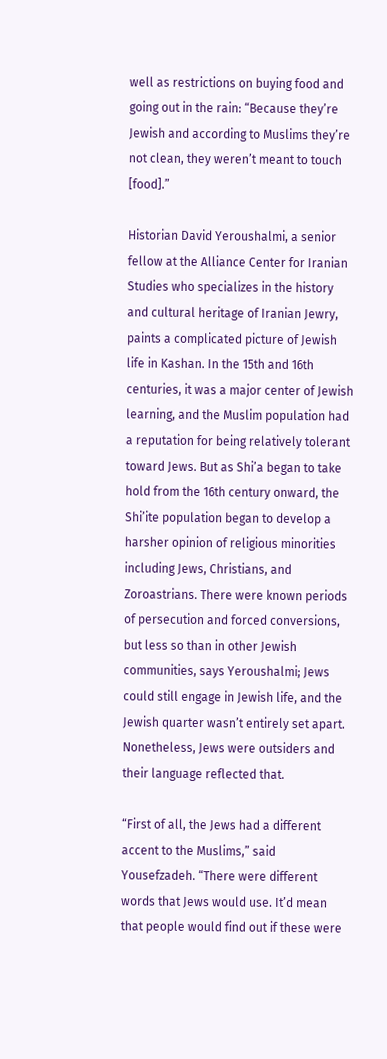well as restrictions on buying food and going out in the rain: “Because they’re Jewish and according to Muslims they’re not clean, they weren’t meant to touch [food].”

Historian David Yeroushalmi, a senior fellow at the Alliance Center for Iranian Studies who specializes in the history and cultural heritage of Iranian Jewry, paints a complicated picture of Jewish life in Kashan. In the 15th and 16th centuries, it was a major center of Jewish learning, and the Muslim population had a reputation for being relatively tolerant toward Jews. But as Shi’a began to take hold from the 16th century onward, the Shi’ite population began to develop a harsher opinion of religious minorities including Jews, Christians, and Zoroastrians. There were known periods of persecution and forced conversions, but less so than in other Jewish communities, says Yeroushalmi; Jews could still engage in Jewish life, and the Jewish quarter wasn’t entirely set apart. Nonetheless, Jews were outsiders and their language reflected that.

“First of all, the Jews had a different accent to the Muslims,” said Yousefzadeh. “There were different words that Jews would use. It’d mean that people would find out if these were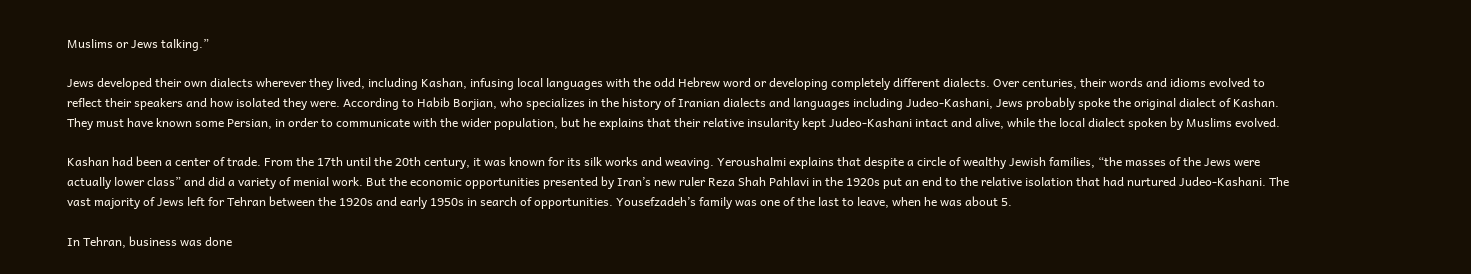Muslims or Jews talking.”

Jews developed their own dialects wherever they lived, including Kashan, infusing local languages with the odd Hebrew word or developing completely different dialects. Over centuries, their words and idioms evolved to reflect their speakers and how isolated they were. According to Habib Borjian, who specializes in the history of Iranian dialects and languages including Judeo-Kashani, Jews probably spoke the original dialect of Kashan. They must have known some Persian, in order to communicate with the wider population, but he explains that their relative insularity kept Judeo-Kashani intact and alive, while the local dialect spoken by Muslims evolved.

Kashan had been a center of trade. From the 17th until the 20th century, it was known for its silk works and weaving. Yeroushalmi explains that despite a circle of wealthy Jewish families, “the masses of the Jews were actually lower class” and did a variety of menial work. But the economic opportunities presented by Iran’s new ruler Reza Shah Pahlavi in the 1920s put an end to the relative isolation that had nurtured Judeo-Kashani. The vast majority of Jews left for Tehran between the 1920s and early 1950s in search of opportunities. Yousefzadeh’s family was one of the last to leave, when he was about 5.

In Tehran, business was done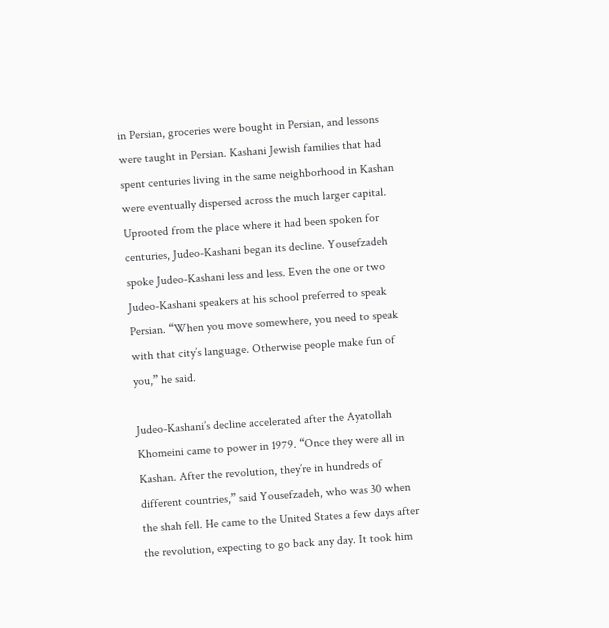in Persian, groceries were bought in Persian, and lessons were taught in Persian. Kashani Jewish families that had spent centuries living in the same neighborhood in Kashan were eventually dispersed across the much larger capital. Uprooted from the place where it had been spoken for centuries, Judeo-Kashani began its decline. Yousefzadeh spoke Judeo-Kashani less and less. Even the one or two Judeo-Kashani speakers at his school preferred to speak Persian. “When you move somewhere, you need to speak with that city’s language. Otherwise people make fun of you,” he said.

Judeo-Kashani’s decline accelerated after the Ayatollah Khomeini came to power in 1979. “Once they were all in Kashan. After the revolution, they’re in hundreds of different countries,” said Yousefzadeh, who was 30 when the shah fell. He came to the United States a few days after the revolution, expecting to go back any day. It took him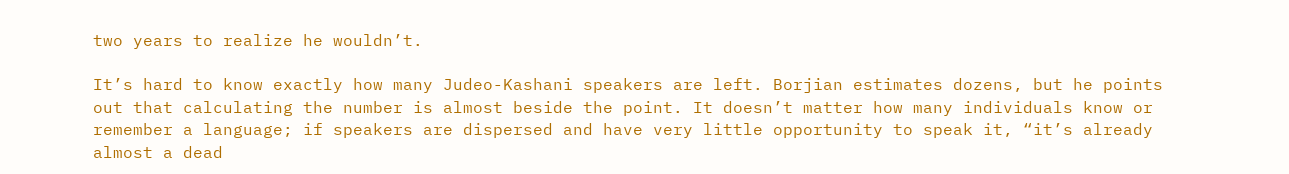two years to realize he wouldn’t.

It’s hard to know exactly how many Judeo-Kashani speakers are left. Borjian estimates dozens, but he points out that calculating the number is almost beside the point. It doesn’t matter how many individuals know or remember a language; if speakers are dispersed and have very little opportunity to speak it, “it’s already almost a dead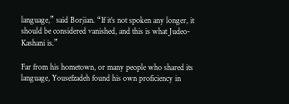language,” said Borjian. “If it’s not spoken any longer, it should be considered vanished, and this is what Judeo-Kashani is.”

Far from his hometown, or many people who shared its language, Yousefzadeh found his own proficiency in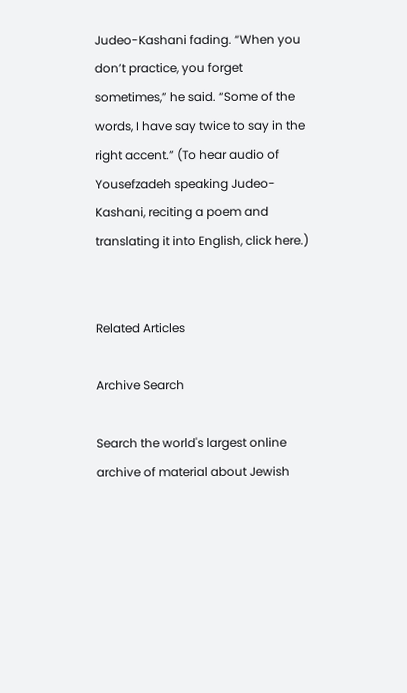Judeo-Kashani fading. “When you don’t practice, you forget sometimes,” he said. “Some of the words, I have say twice to say in the right accent.” (To hear audio of Yousefzadeh speaking Judeo-Kashani, reciting a poem and translating it into English, click here.)


Related Articles

Archive Search

Search the world's largest online archive of material about Jewish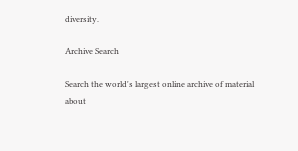diversity.

Archive Search

Search the world's largest online archive of material about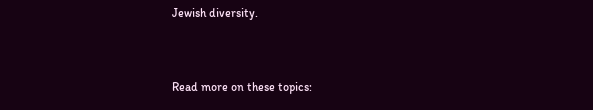Jewish diversity.


Read more on these topics: